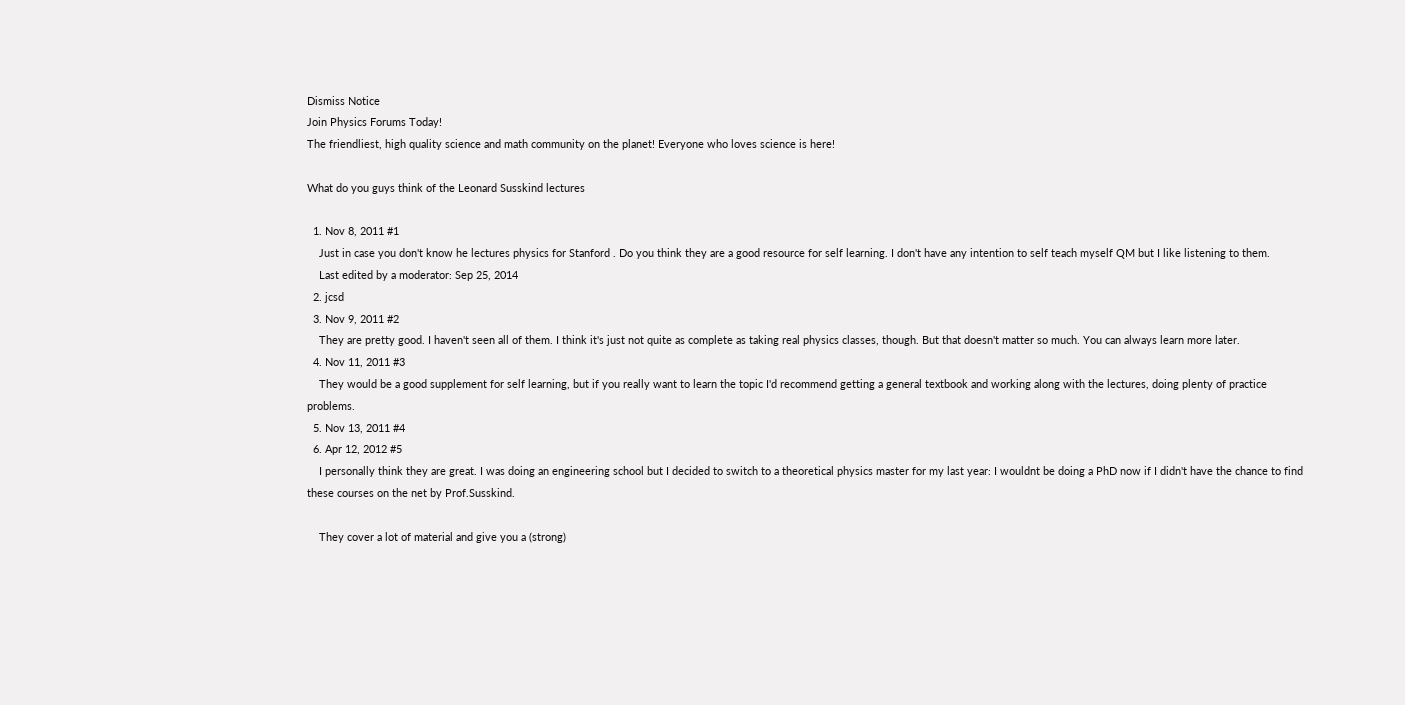Dismiss Notice
Join Physics Forums Today!
The friendliest, high quality science and math community on the planet! Everyone who loves science is here!

What do you guys think of the Leonard Susskind lectures

  1. Nov 8, 2011 #1
    Just in case you don't know he lectures physics for Stanford . Do you think they are a good resource for self learning. I don't have any intention to self teach myself QM but I like listening to them.
    Last edited by a moderator: Sep 25, 2014
  2. jcsd
  3. Nov 9, 2011 #2
    They are pretty good. I haven't seen all of them. I think it's just not quite as complete as taking real physics classes, though. But that doesn't matter so much. You can always learn more later.
  4. Nov 11, 2011 #3
    They would be a good supplement for self learning, but if you really want to learn the topic I'd recommend getting a general textbook and working along with the lectures, doing plenty of practice problems.
  5. Nov 13, 2011 #4
  6. Apr 12, 2012 #5
    I personally think they are great. I was doing an engineering school but I decided to switch to a theoretical physics master for my last year: I wouldnt be doing a PhD now if I didn't have the chance to find these courses on the net by Prof.Susskind.

    They cover a lot of material and give you a (strong)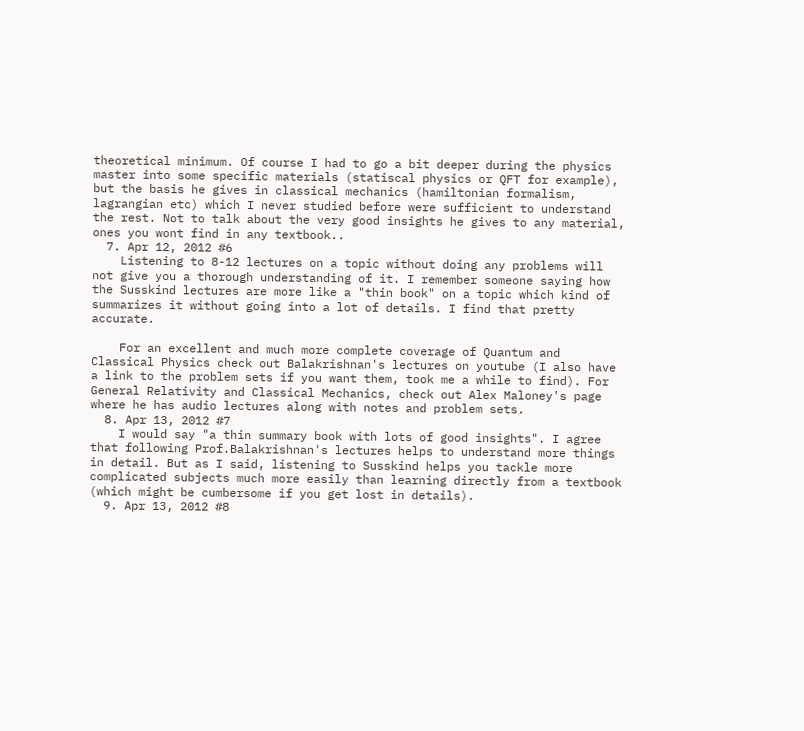theoretical minimum. Of course I had to go a bit deeper during the physics master into some specific materials (statiscal physics or QFT for example), but the basis he gives in classical mechanics (hamiltonian formalism, lagrangian etc) which I never studied before were sufficient to understand the rest. Not to talk about the very good insights he gives to any material, ones you wont find in any textbook..
  7. Apr 12, 2012 #6
    Listening to 8-12 lectures on a topic without doing any problems will not give you a thorough understanding of it. I remember someone saying how the Susskind lectures are more like a "thin book" on a topic which kind of summarizes it without going into a lot of details. I find that pretty accurate.

    For an excellent and much more complete coverage of Quantum and Classical Physics check out Balakrishnan's lectures on youtube (I also have a link to the problem sets if you want them, took me a while to find). For General Relativity and Classical Mechanics, check out Alex Maloney's page where he has audio lectures along with notes and problem sets.
  8. Apr 13, 2012 #7
    I would say "a thin summary book with lots of good insights". I agree that following Prof.Balakrishnan's lectures helps to understand more things in detail. But as I said, listening to Susskind helps you tackle more complicated subjects much more easily than learning directly from a textbook (which might be cumbersome if you get lost in details).
  9. Apr 13, 2012 #8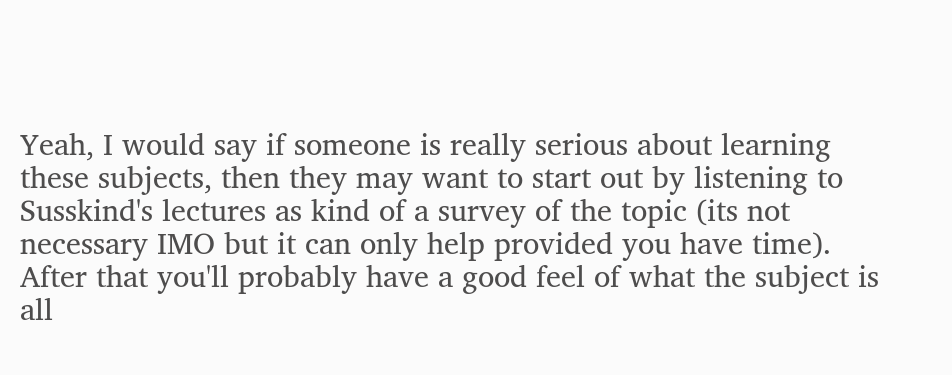Yeah, I would say if someone is really serious about learning these subjects, then they may want to start out by listening to Susskind's lectures as kind of a survey of the topic (its not necessary IMO but it can only help provided you have time). After that you'll probably have a good feel of what the subject is all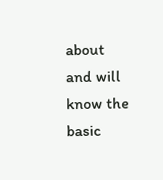about and will know the basic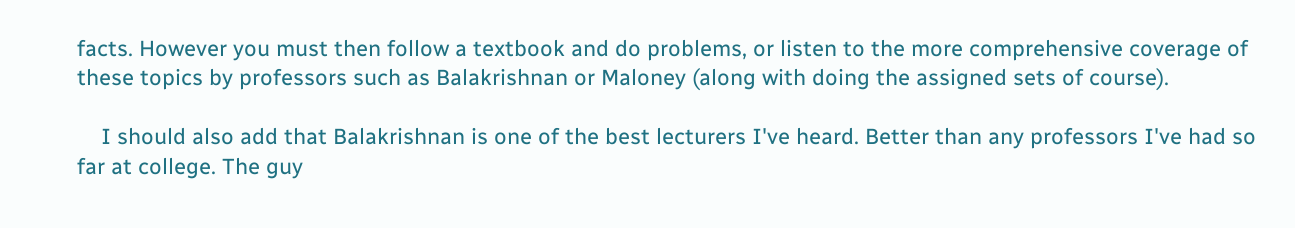facts. However you must then follow a textbook and do problems, or listen to the more comprehensive coverage of these topics by professors such as Balakrishnan or Maloney (along with doing the assigned sets of course).

    I should also add that Balakrishnan is one of the best lecturers I've heard. Better than any professors I've had so far at college. The guy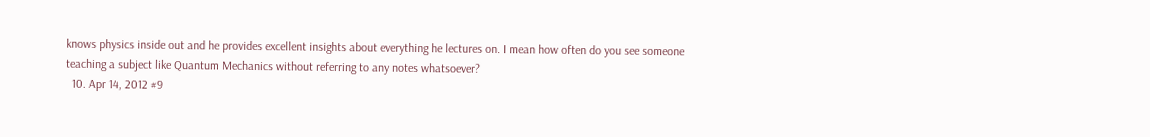knows physics inside out and he provides excellent insights about everything he lectures on. I mean how often do you see someone teaching a subject like Quantum Mechanics without referring to any notes whatsoever?
  10. Apr 14, 2012 #9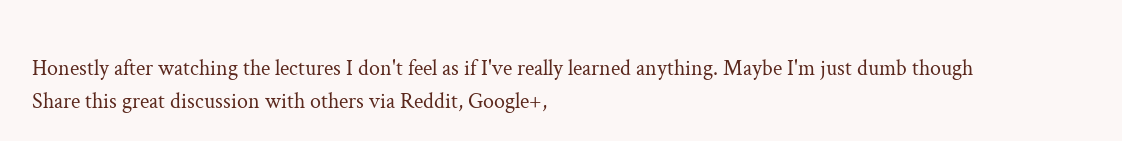Honestly after watching the lectures I don't feel as if I've really learned anything. Maybe I'm just dumb though
Share this great discussion with others via Reddit, Google+,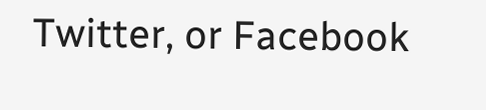Twitter, or Facebook